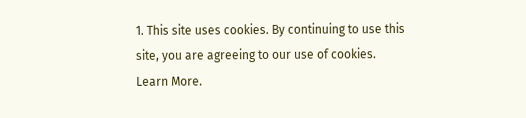1. This site uses cookies. By continuing to use this site, you are agreeing to our use of cookies. Learn More.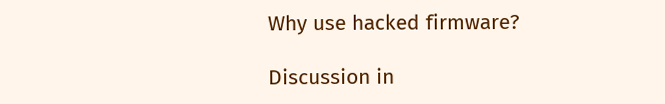Why use hacked firmware?

Discussion in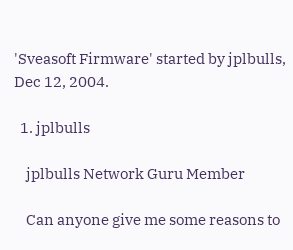'Sveasoft Firmware' started by jplbulls, Dec 12, 2004.

  1. jplbulls

    jplbulls Network Guru Member

    Can anyone give me some reasons to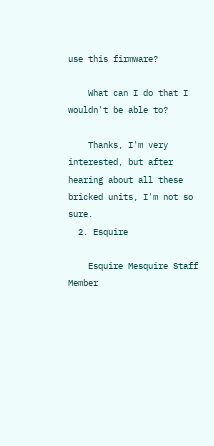use this firmware?

    What can I do that I wouldn't be able to?

    Thanks, I'm very interested, but after hearing about all these bricked units, I'm not so sure.
  2. Esquire

    Esquire Mesquire Staff Member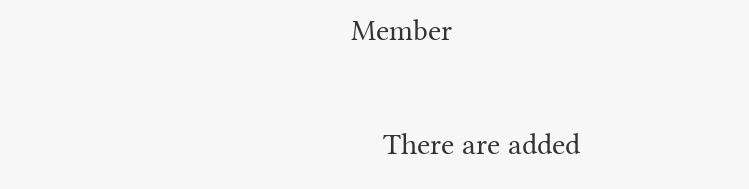Member

    There are added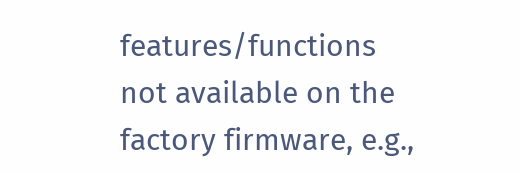features/functions not available on the factory firmware, e.g.,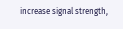increase signal strength,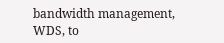bandwidth management, WDS, to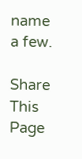name a few.

Share This Page